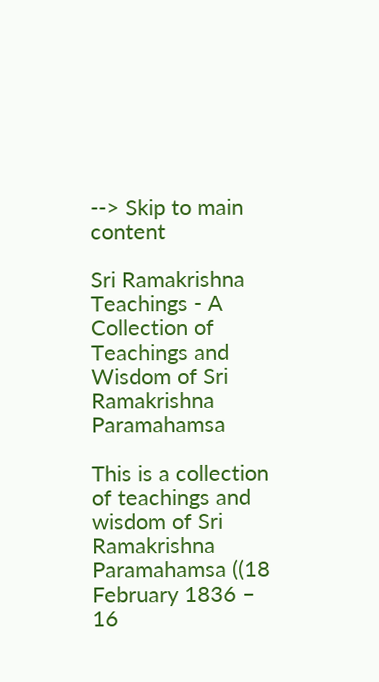--> Skip to main content

Sri Ramakrishna Teachings - A Collection of Teachings and Wisdom of Sri Ramakrishna Paramahamsa

This is a collection of teachings and wisdom of Sri Ramakrishna Paramahamsa ((18 February 1836 – 16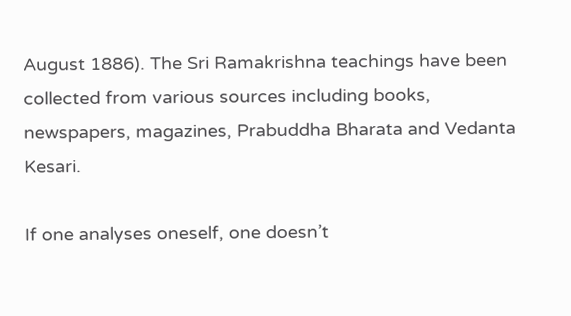August 1886). The Sri Ramakrishna teachings have been collected from various sources including books, newspapers, magazines, Prabuddha Bharata and Vedanta Kesari.

If one analyses oneself, one doesn’t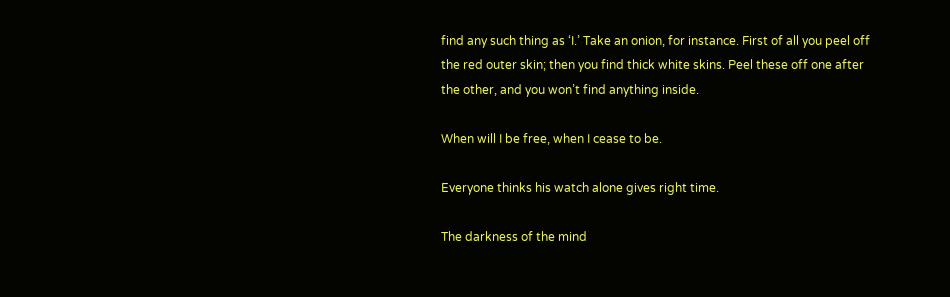find any such thing as ‘I.’ Take an onion, for instance. First of all you peel off the red outer skin; then you find thick white skins. Peel these off one after the other, and you won’t find anything inside.

When will I be free, when I cease to be.

Everyone thinks his watch alone gives right time.

The darkness of the mind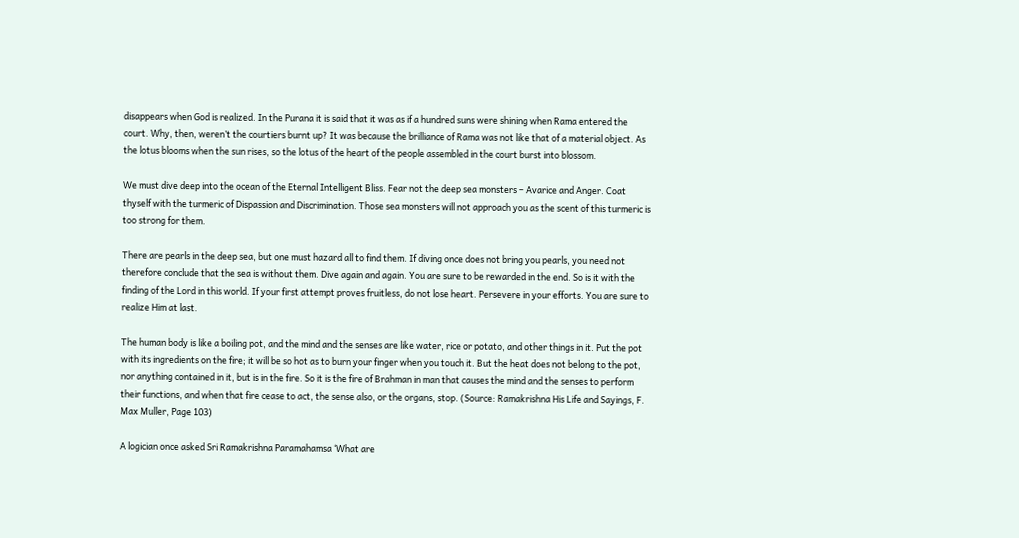disappears when God is realized. In the Purana it is said that it was as if a hundred suns were shining when Rama entered the court. Why, then, weren’t the courtiers burnt up? It was because the brilliance of Rama was not like that of a material object. As the lotus blooms when the sun rises, so the lotus of the heart of the people assembled in the court burst into blossom.

We must dive deep into the ocean of the Eternal Intelligent Bliss. Fear not the deep sea monsters – Avarice and Anger. Coat thyself with the turmeric of Dispassion and Discrimination. Those sea monsters will not approach you as the scent of this turmeric is too strong for them.

There are pearls in the deep sea, but one must hazard all to find them. If diving once does not bring you pearls, you need not therefore conclude that the sea is without them. Dive again and again. You are sure to be rewarded in the end. So is it with the finding of the Lord in this world. If your first attempt proves fruitless, do not lose heart. Persevere in your efforts. You are sure to realize Him at last.

The human body is like a boiling pot, and the mind and the senses are like water, rice or potato, and other things in it. Put the pot with its ingredients on the fire; it will be so hot as to burn your finger when you touch it. But the heat does not belong to the pot, nor anything contained in it, but is in the fire. So it is the fire of Brahman in man that causes the mind and the senses to perform their functions, and when that fire cease to act, the sense also, or the organs, stop. (Source: Ramakrishna His Life and Sayings, F. Max Muller, Page 103)

A logician once asked Sri Ramakrishna Paramahamsa ‘What are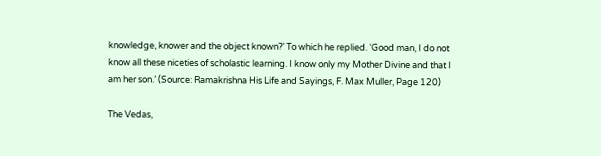knowledge, knower and the object known?’ To which he replied. ‘Good man, I do not know all these niceties of scholastic learning. I know only my Mother Divine and that I am her son.’ (Source: Ramakrishna His Life and Sayings, F. Max Muller, Page 120)

The Vedas,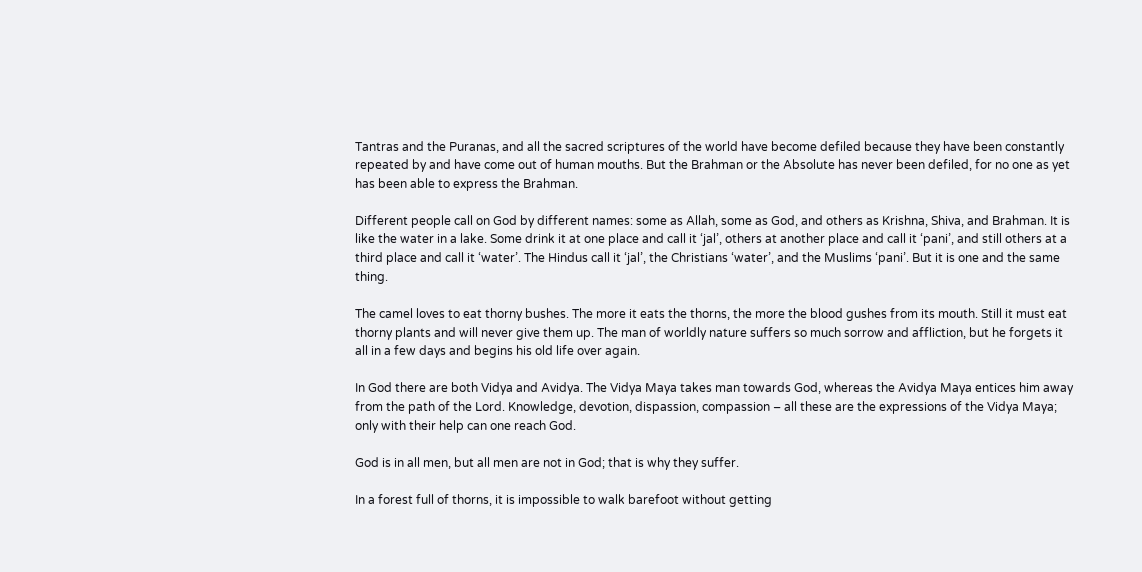Tantras and the Puranas, and all the sacred scriptures of the world have become defiled because they have been constantly repeated by and have come out of human mouths. But the Brahman or the Absolute has never been defiled, for no one as yet has been able to express the Brahman.

Different people call on God by different names: some as Allah, some as God, and others as Krishna, Shiva, and Brahman. It is like the water in a lake. Some drink it at one place and call it ‘jal’, others at another place and call it ‘pani’, and still others at a third place and call it ‘water’. The Hindus call it ‘jal’, the Christians ‘water’, and the Muslims ‘pani’. But it is one and the same thing.

The camel loves to eat thorny bushes. The more it eats the thorns, the more the blood gushes from its mouth. Still it must eat thorny plants and will never give them up. The man of worldly nature suffers so much sorrow and affliction, but he forgets it all in a few days and begins his old life over again.

In God there are both Vidya and Avidya. The Vidya Maya takes man towards God, whereas the Avidya Maya entices him away from the path of the Lord. Knowledge, devotion, dispassion, compassion – all these are the expressions of the Vidya Maya; only with their help can one reach God.

God is in all men, but all men are not in God; that is why they suffer.

In a forest full of thorns, it is impossible to walk barefoot without getting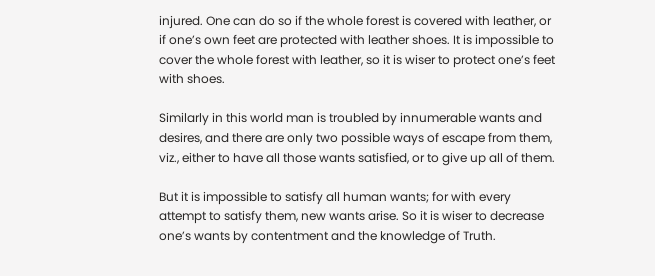injured. One can do so if the whole forest is covered with leather, or if one’s own feet are protected with leather shoes. It is impossible to cover the whole forest with leather, so it is wiser to protect one’s feet with shoes.

Similarly in this world man is troubled by innumerable wants and desires, and there are only two possible ways of escape from them, viz., either to have all those wants satisfied, or to give up all of them.

But it is impossible to satisfy all human wants; for with every attempt to satisfy them, new wants arise. So it is wiser to decrease one’s wants by contentment and the knowledge of Truth.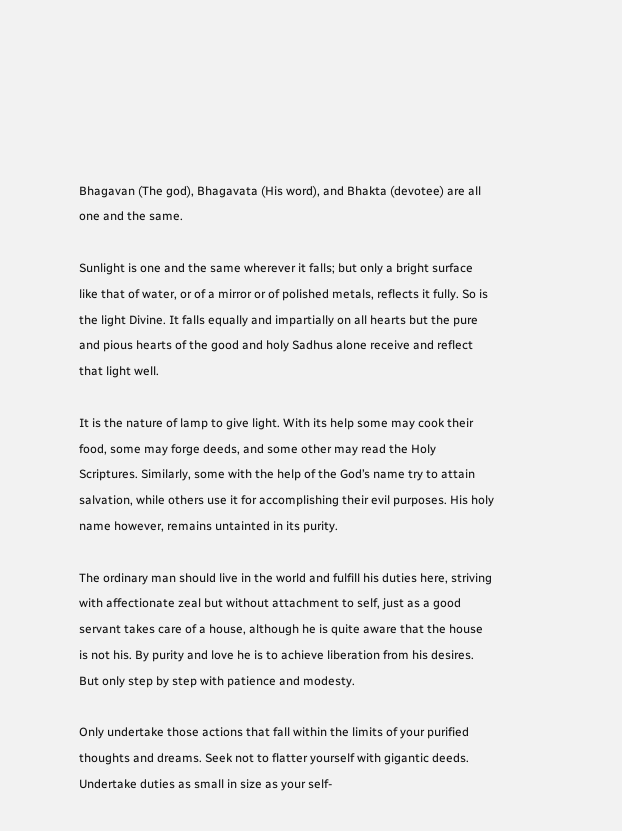Bhagavan (The god), Bhagavata (His word), and Bhakta (devotee) are all one and the same.

Sunlight is one and the same wherever it falls; but only a bright surface like that of water, or of a mirror or of polished metals, reflects it fully. So is the light Divine. It falls equally and impartially on all hearts but the pure and pious hearts of the good and holy Sadhus alone receive and reflect that light well.

It is the nature of lamp to give light. With its help some may cook their food, some may forge deeds, and some other may read the Holy Scriptures. Similarly, some with the help of the God’s name try to attain salvation, while others use it for accomplishing their evil purposes. His holy name however, remains untainted in its purity.

The ordinary man should live in the world and fulfill his duties here, striving with affectionate zeal but without attachment to self, just as a good servant takes care of a house, although he is quite aware that the house is not his. By purity and love he is to achieve liberation from his desires. But only step by step with patience and modesty.

Only undertake those actions that fall within the limits of your purified thoughts and dreams. Seek not to flatter yourself with gigantic deeds. Undertake duties as small in size as your self-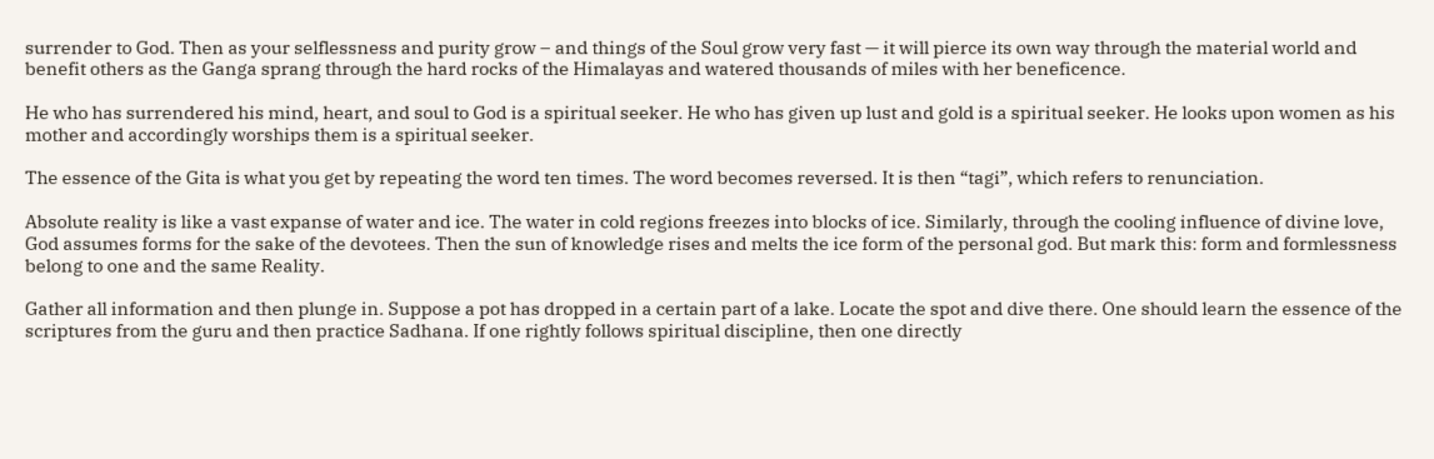surrender to God. Then as your selflessness and purity grow – and things of the Soul grow very fast — it will pierce its own way through the material world and benefit others as the Ganga sprang through the hard rocks of the Himalayas and watered thousands of miles with her beneficence.

He who has surrendered his mind, heart, and soul to God is a spiritual seeker. He who has given up lust and gold is a spiritual seeker. He looks upon women as his mother and accordingly worships them is a spiritual seeker.

The essence of the Gita is what you get by repeating the word ten times. The word becomes reversed. It is then “tagi”, which refers to renunciation.

Absolute reality is like a vast expanse of water and ice. The water in cold regions freezes into blocks of ice. Similarly, through the cooling influence of divine love, God assumes forms for the sake of the devotees. Then the sun of knowledge rises and melts the ice form of the personal god. But mark this: form and formlessness belong to one and the same Reality.

Gather all information and then plunge in. Suppose a pot has dropped in a certain part of a lake. Locate the spot and dive there. One should learn the essence of the scriptures from the guru and then practice Sadhana. If one rightly follows spiritual discipline, then one directly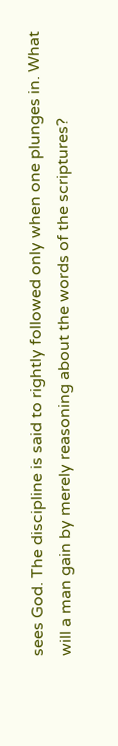sees God. The discipline is said to rightly followed only when one plunges in. What will a man gain by merely reasoning about the words of the scriptures?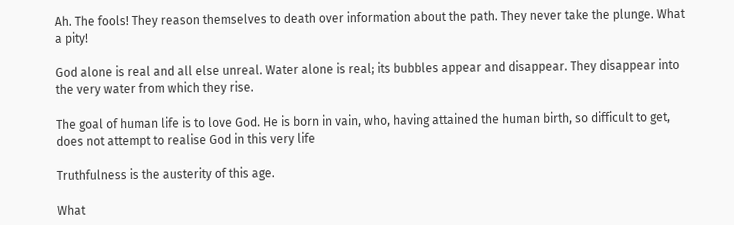Ah. The fools! They reason themselves to death over information about the path. They never take the plunge. What a pity!

God alone is real and all else unreal. Water alone is real; its bubbles appear and disappear. They disappear into the very water from which they rise.

The goal of human life is to love God. He is born in vain, who, having attained the human birth, so difficult to get, does not attempt to realise God in this very life

Truthfulness is the austerity of this age.

What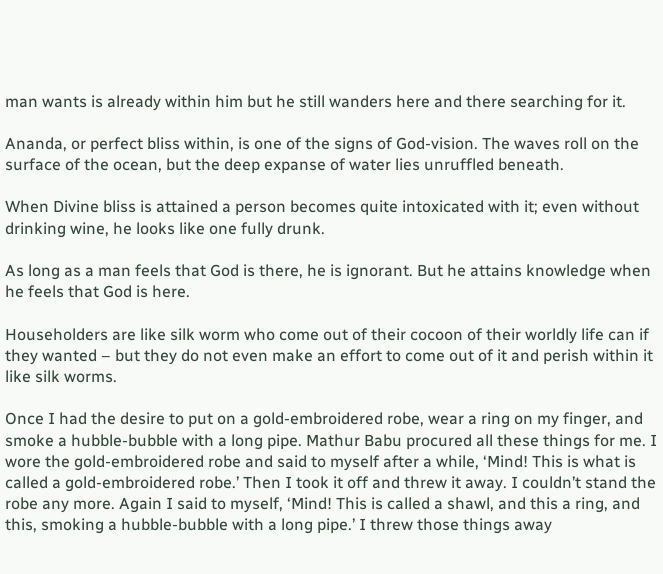man wants is already within him but he still wanders here and there searching for it.

Ananda, or perfect bliss within, is one of the signs of God-vision. The waves roll on the surface of the ocean, but the deep expanse of water lies unruffled beneath.

When Divine bliss is attained a person becomes quite intoxicated with it; even without drinking wine, he looks like one fully drunk.

As long as a man feels that God is there, he is ignorant. But he attains knowledge when he feels that God is here.

Householders are like silk worm who come out of their cocoon of their worldly life can if they wanted – but they do not even make an effort to come out of it and perish within it like silk worms.

Once I had the desire to put on a gold-embroidered robe, wear a ring on my finger, and smoke a hubble-bubble with a long pipe. Mathur Babu procured all these things for me. I wore the gold-embroidered robe and said to myself after a while, ‘Mind! This is what is called a gold-embroidered robe.’ Then I took it off and threw it away. I couldn’t stand the robe any more. Again I said to myself, ‘Mind! This is called a shawl, and this a ring, and this, smoking a hubble-bubble with a long pipe.’ I threw those things away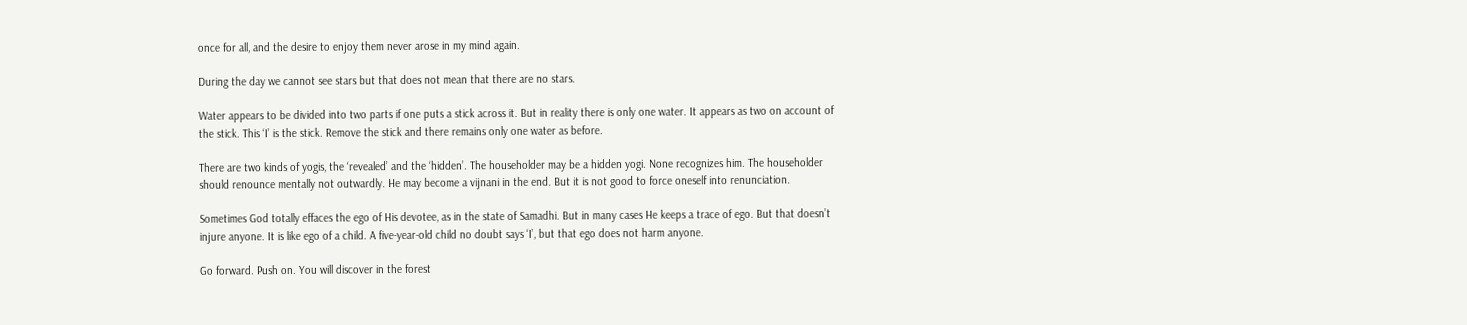once for all, and the desire to enjoy them never arose in my mind again.

During the day we cannot see stars but that does not mean that there are no stars.

Water appears to be divided into two parts if one puts a stick across it. But in reality there is only one water. It appears as two on account of the stick. This ‘I’ is the stick. Remove the stick and there remains only one water as before.

There are two kinds of yogis, the ‘revealed’ and the ‘hidden’. The householder may be a hidden yogi. None recognizes him. The householder should renounce mentally not outwardly. He may become a vijnani in the end. But it is not good to force oneself into renunciation.

Sometimes God totally effaces the ego of His devotee, as in the state of Samadhi. But in many cases He keeps a trace of ego. But that doesn’t injure anyone. It is like ego of a child. A five-year-old child no doubt says ‘I’, but that ego does not harm anyone.

Go forward. Push on. You will discover in the forest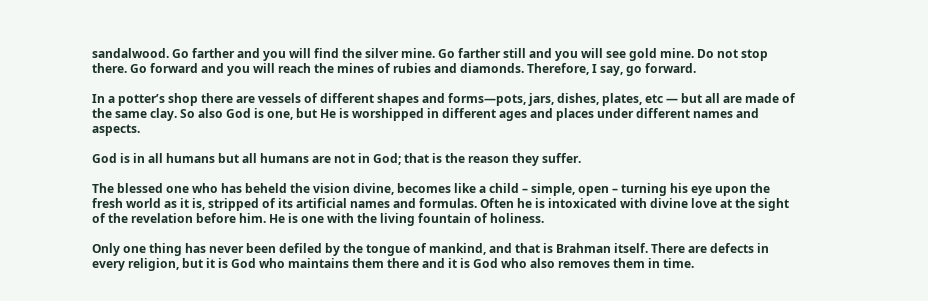sandalwood. Go farther and you will find the silver mine. Go farther still and you will see gold mine. Do not stop there. Go forward and you will reach the mines of rubies and diamonds. Therefore, I say, go forward.

In a potter’s shop there are vessels of different shapes and forms—pots, jars, dishes, plates, etc — but all are made of the same clay. So also God is one, but He is worshipped in different ages and places under different names and aspects.

God is in all humans but all humans are not in God; that is the reason they suffer.

The blessed one who has beheld the vision divine, becomes like a child – simple, open – turning his eye upon the fresh world as it is, stripped of its artificial names and formulas. Often he is intoxicated with divine love at the sight of the revelation before him. He is one with the living fountain of holiness.

Only one thing has never been defiled by the tongue of mankind, and that is Brahman itself. There are defects in every religion, but it is God who maintains them there and it is God who also removes them in time.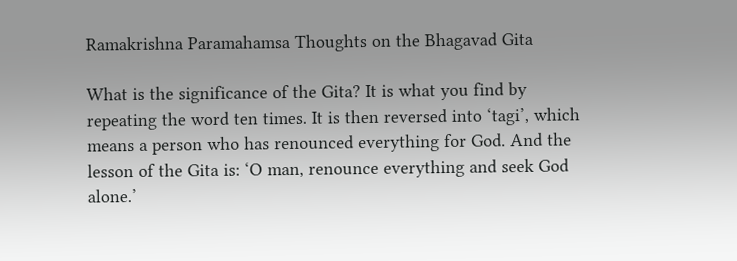Ramakrishna Paramahamsa Thoughts on the Bhagavad Gita

What is the significance of the Gita? It is what you find by repeating the word ten times. It is then reversed into ‘tagi’, which means a person who has renounced everything for God. And the lesson of the Gita is: ‘O man, renounce everything and seek God alone.’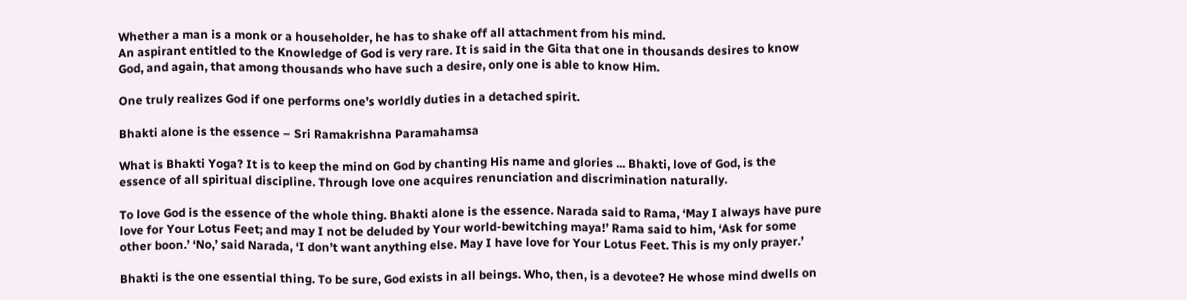Whether a man is a monk or a householder, he has to shake off all attachment from his mind.
An aspirant entitled to the Knowledge of God is very rare. It is said in the Gita that one in thousands desires to know God, and again, that among thousands who have such a desire, only one is able to know Him.

One truly realizes God if one performs one’s worldly duties in a detached spirit.

Bhakti alone is the essence – Sri Ramakrishna Paramahamsa

What is Bhakti Yoga? It is to keep the mind on God by chanting His name and glories ... Bhakti, love of God, is the essence of all spiritual discipline. Through love one acquires renunciation and discrimination naturally.

To love God is the essence of the whole thing. Bhakti alone is the essence. Narada said to Rama, ‘May I always have pure love for Your Lotus Feet; and may I not be deluded by Your world-bewitching maya!’ Rama said to him, ‘Ask for some other boon.’ ‘No,’ said Narada, ‘I don’t want anything else. May I have love for Your Lotus Feet. This is my only prayer.’

Bhakti is the one essential thing. To be sure, God exists in all beings. Who, then, is a devotee? He whose mind dwells on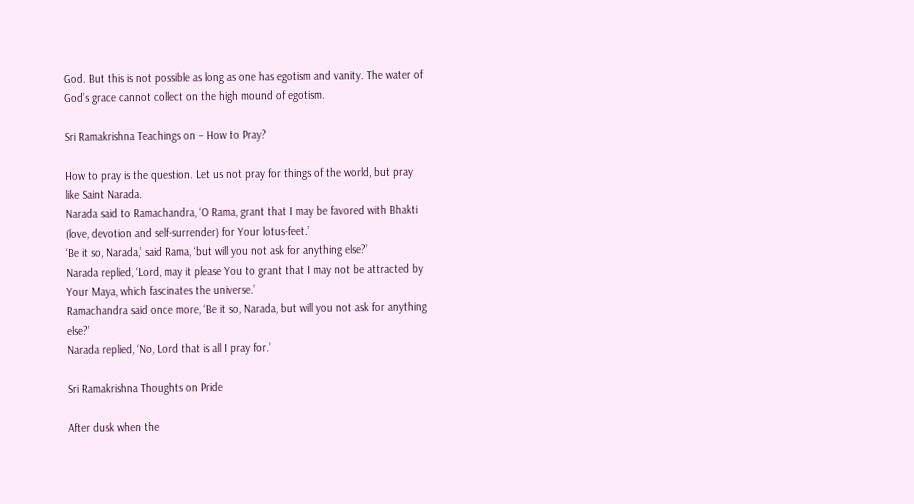God. But this is not possible as long as one has egotism and vanity. The water of God’s grace cannot collect on the high mound of egotism.

Sri Ramakrishna Teachings on – How to Pray?

How to pray is the question. Let us not pray for things of the world, but pray like Saint Narada.
Narada said to Ramachandra, ‘O Rama, grant that I may be favored with Bhakti (love, devotion and self-surrender) for Your lotus-feet.’
‘Be it so, Narada,’ said Rama, ‘but will you not ask for anything else?’
Narada replied, ‘Lord, may it please You to grant that I may not be attracted by Your Maya, which fascinates the universe.’
Ramachandra said once more, ‘Be it so, Narada, but will you not ask for anything else?’
Narada replied, ‘No, Lord that is all I pray for.’

Sri Ramakrishna Thoughts on Pride

After dusk when the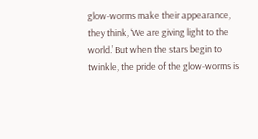glow-worms make their appearance, they think, ‘We are giving light to the world.’ But when the stars begin to twinkle, the pride of the glow-worms is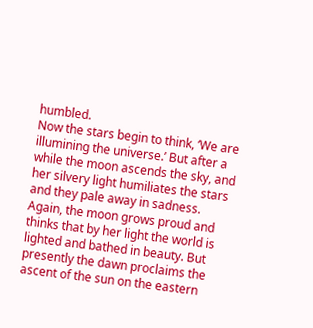humbled.
Now the stars begin to think, ‘We are illumining the universe.’ But after a while the moon ascends the sky, and her silvery light humiliates the stars and they pale away in sadness.
Again, the moon grows proud and thinks that by her light the world is lighted and bathed in beauty. But presently the dawn proclaims the ascent of the sun on the eastern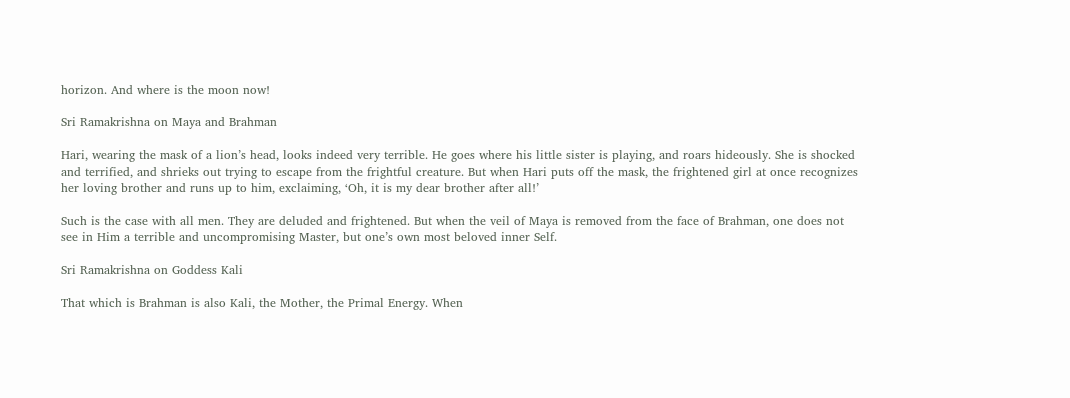horizon. And where is the moon now!

Sri Ramakrishna on Maya and Brahman

Hari, wearing the mask of a lion’s head, looks indeed very terrible. He goes where his little sister is playing, and roars hideously. She is shocked and terrified, and shrieks out trying to escape from the frightful creature. But when Hari puts off the mask, the frightened girl at once recognizes her loving brother and runs up to him, exclaiming, ‘Oh, it is my dear brother after all!’

Such is the case with all men. They are deluded and frightened. But when the veil of Maya is removed from the face of Brahman, one does not see in Him a terrible and uncompromising Master, but one’s own most beloved inner Self.

Sri Ramakrishna on Goddess Kali

That which is Brahman is also Kali, the Mother, the Primal Energy. When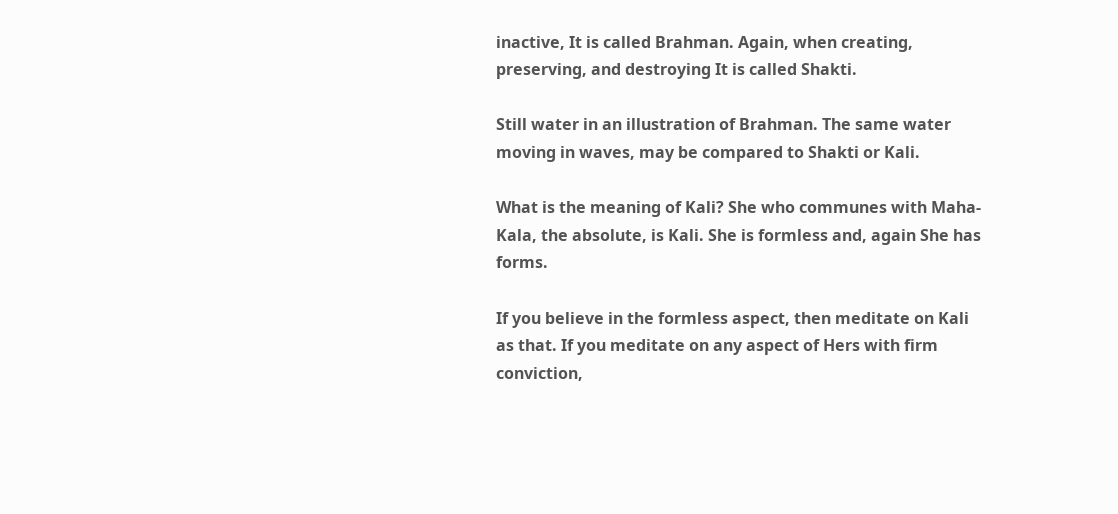inactive, It is called Brahman. Again, when creating, preserving, and destroying It is called Shakti.

Still water in an illustration of Brahman. The same water moving in waves, may be compared to Shakti or Kali.

What is the meaning of Kali? She who communes with Maha-Kala, the absolute, is Kali. She is formless and, again She has forms.

If you believe in the formless aspect, then meditate on Kali as that. If you meditate on any aspect of Hers with firm conviction,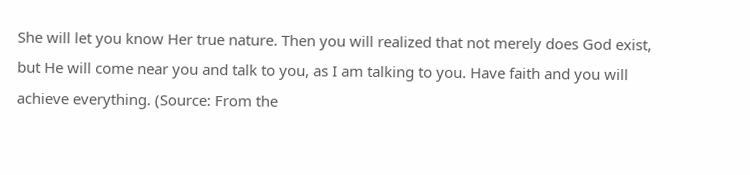She will let you know Her true nature. Then you will realized that not merely does God exist, but He will come near you and talk to you, as I am talking to you. Have faith and you will achieve everything. (Source: From the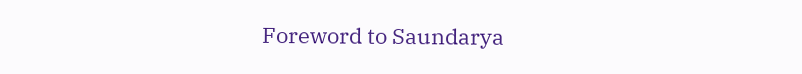Foreword to Saundarya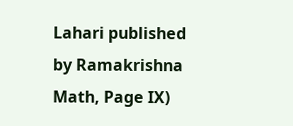Lahari published by Ramakrishna Math, Page IX)